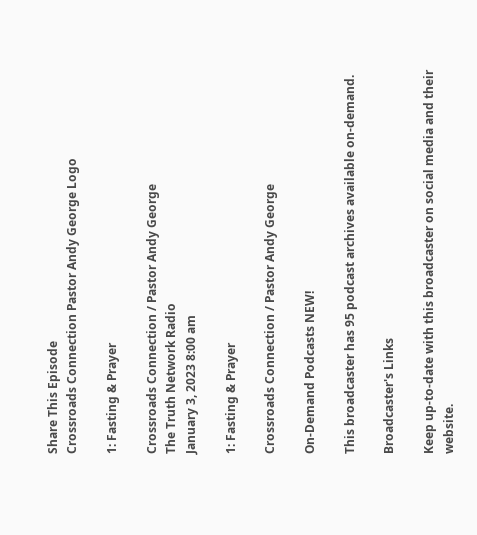Share This Episode
Crossroads Connection Pastor Andy George Logo

1: Fasting & Prayer

Crossroads Connection / Pastor Andy George
The Truth Network Radio
January 3, 2023 8:00 am

1: Fasting & Prayer

Crossroads Connection / Pastor Andy George

On-Demand Podcasts NEW!

This broadcaster has 95 podcast archives available on-demand.

Broadcaster's Links

Keep up-to-date with this broadcaster on social media and their website.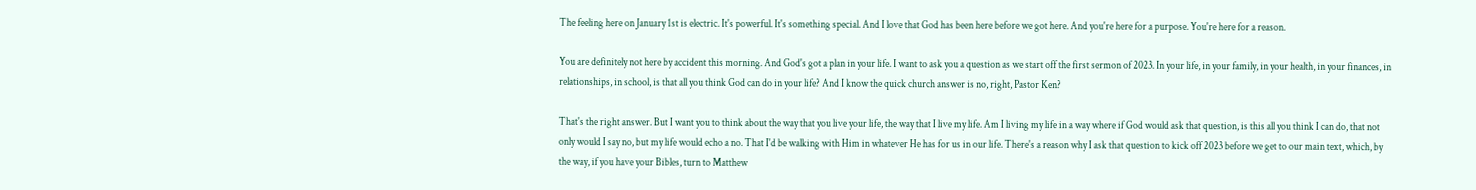The feeling here on January 1st is electric. It's powerful. It's something special. And I love that God has been here before we got here. And you're here for a purpose. You're here for a reason.

You are definitely not here by accident this morning. And God's got a plan in your life. I want to ask you a question as we start off the first sermon of 2023. In your life, in your family, in your health, in your finances, in relationships, in school, is that all you think God can do in your life? And I know the quick church answer is no, right, Pastor Ken?

That's the right answer. But I want you to think about the way that you live your life, the way that I live my life. Am I living my life in a way where if God would ask that question, is this all you think I can do, that not only would I say no, but my life would echo a no. That I'd be walking with Him in whatever He has for us in our life. There's a reason why I ask that question to kick off 2023 before we get to our main text, which, by the way, if you have your Bibles, turn to Matthew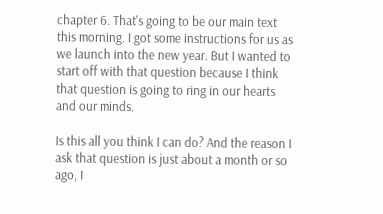chapter 6. That's going to be our main text this morning. I got some instructions for us as we launch into the new year. But I wanted to start off with that question because I think that question is going to ring in our hearts and our minds.

Is this all you think I can do? And the reason I ask that question is just about a month or so ago, I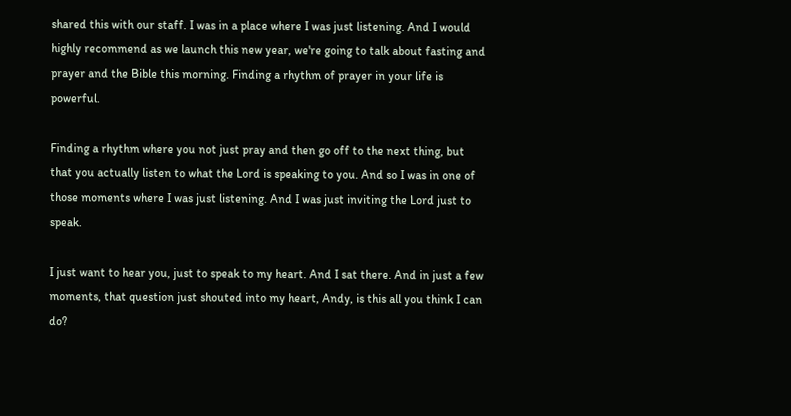shared this with our staff. I was in a place where I was just listening. And I would highly recommend as we launch this new year, we're going to talk about fasting and prayer and the Bible this morning. Finding a rhythm of prayer in your life is powerful.

Finding a rhythm where you not just pray and then go off to the next thing, but that you actually listen to what the Lord is speaking to you. And so I was in one of those moments where I was just listening. And I was just inviting the Lord just to speak.

I just want to hear you, just to speak to my heart. And I sat there. And in just a few moments, that question just shouted into my heart, Andy, is this all you think I can do?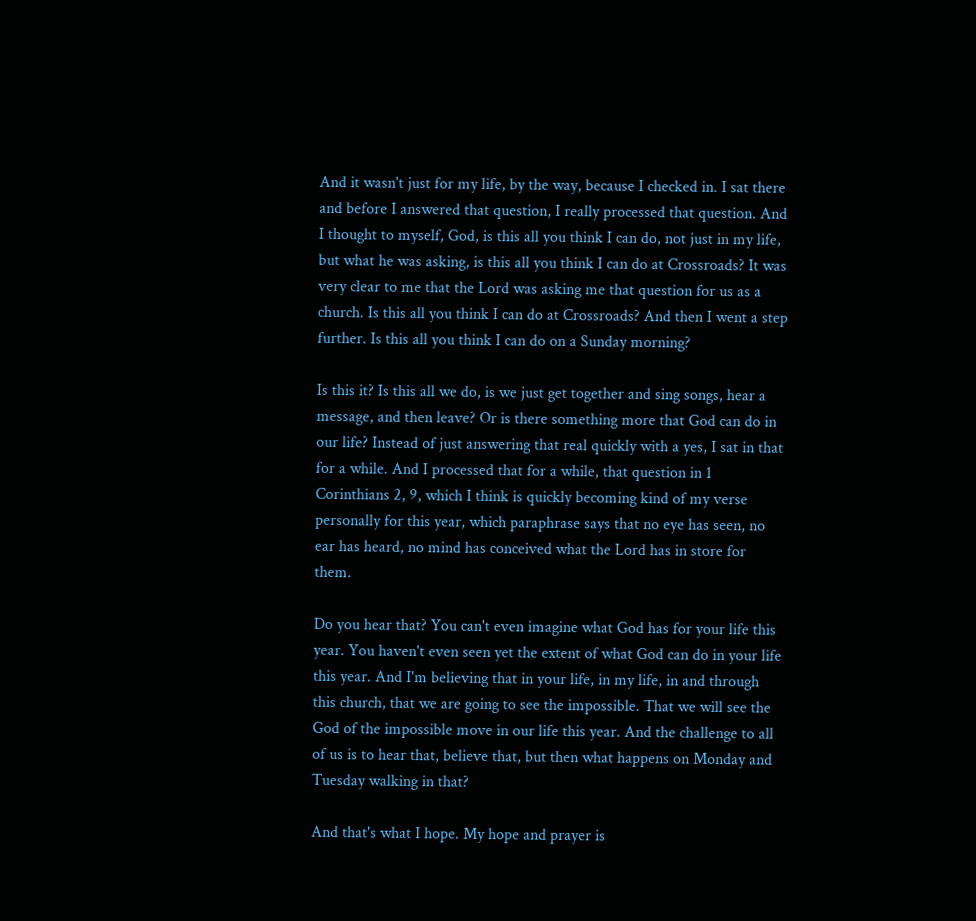And it wasn't just for my life, by the way, because I checked in. I sat there and before I answered that question, I really processed that question. And I thought to myself, God, is this all you think I can do, not just in my life, but what he was asking, is this all you think I can do at Crossroads? It was very clear to me that the Lord was asking me that question for us as a church. Is this all you think I can do at Crossroads? And then I went a step further. Is this all you think I can do on a Sunday morning?

Is this it? Is this all we do, is we just get together and sing songs, hear a message, and then leave? Or is there something more that God can do in our life? Instead of just answering that real quickly with a yes, I sat in that for a while. And I processed that for a while, that question in 1 Corinthians 2, 9, which I think is quickly becoming kind of my verse personally for this year, which paraphrase says that no eye has seen, no ear has heard, no mind has conceived what the Lord has in store for them.

Do you hear that? You can't even imagine what God has for your life this year. You haven't even seen yet the extent of what God can do in your life this year. And I'm believing that in your life, in my life, in and through this church, that we are going to see the impossible. That we will see the God of the impossible move in our life this year. And the challenge to all of us is to hear that, believe that, but then what happens on Monday and Tuesday walking in that?

And that's what I hope. My hope and prayer is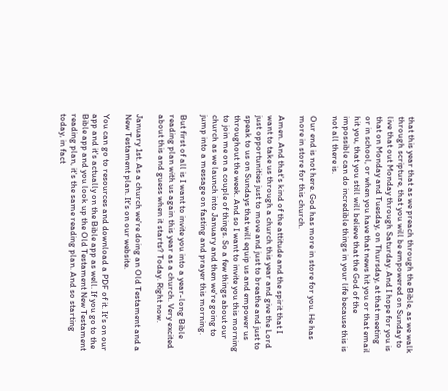that this year that as we preach through the Bible, as we walk through scripture, that you will be empowered on Sunday to live that out Monday through Saturday. And I hope for you is that on Monday and Tuesday, on Thursday, at that meeting or in school, or when you have that news hit you or that email hit you, that you still will believe that the God of the impossible can do incredible things in your life because this is not all there is.

Our end is not here. God has more in store for you. He has more in store for this church.

Amen. And that's kind of the attitude and the spirit that I want to take us through a church this year and give the Lord just opportunities just to move and just to breathe and just to speak to us on Sundays that will equip us and empower us throughout the week. And so I want to invite you this morning to join me on a couple of things. So a few things about our church as we launch into January and then we're going to jump into a message on fasting and prayer this morning.

But first of all is I want to invite you into a year-long Bible reading plan with us again this year as a church. Very excited about this and guess when it starts? Today. Right now.

January 1st. As a church we're doing an Old Testament and a New Testament plan. It's on our website.

You can go to resources and download a PDF of it. It's on our app and it's actually on the Bible app as well. If you go to the Bible app and you look up the Old Testament New Testament reading plan, it's the same reading plan. And so starting today, in fact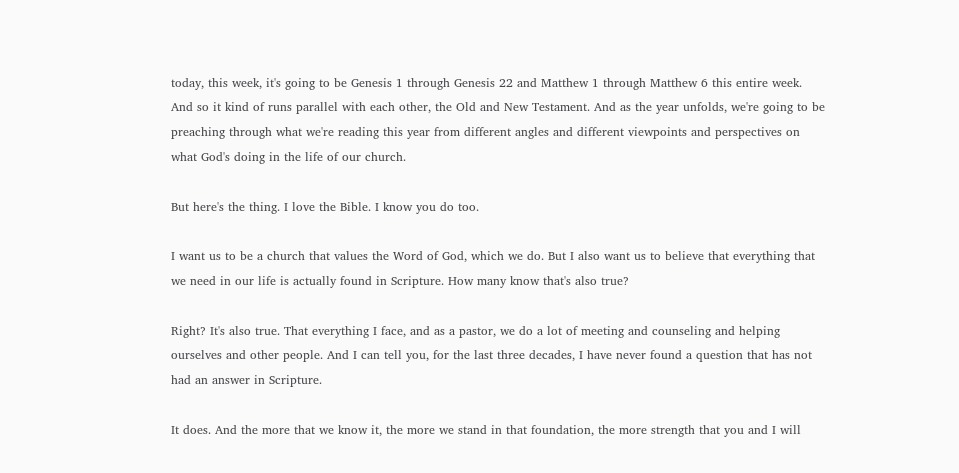today, this week, it's going to be Genesis 1 through Genesis 22 and Matthew 1 through Matthew 6 this entire week. And so it kind of runs parallel with each other, the Old and New Testament. And as the year unfolds, we're going to be preaching through what we're reading this year from different angles and different viewpoints and perspectives on what God's doing in the life of our church.

But here's the thing. I love the Bible. I know you do too.

I want us to be a church that values the Word of God, which we do. But I also want us to believe that everything that we need in our life is actually found in Scripture. How many know that's also true?

Right? It's also true. That everything I face, and as a pastor, we do a lot of meeting and counseling and helping ourselves and other people. And I can tell you, for the last three decades, I have never found a question that has not had an answer in Scripture.

It does. And the more that we know it, the more we stand in that foundation, the more strength that you and I will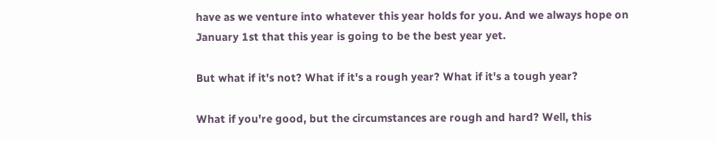have as we venture into whatever this year holds for you. And we always hope on January 1st that this year is going to be the best year yet.

But what if it's not? What if it's a rough year? What if it's a tough year?

What if you're good, but the circumstances are rough and hard? Well, this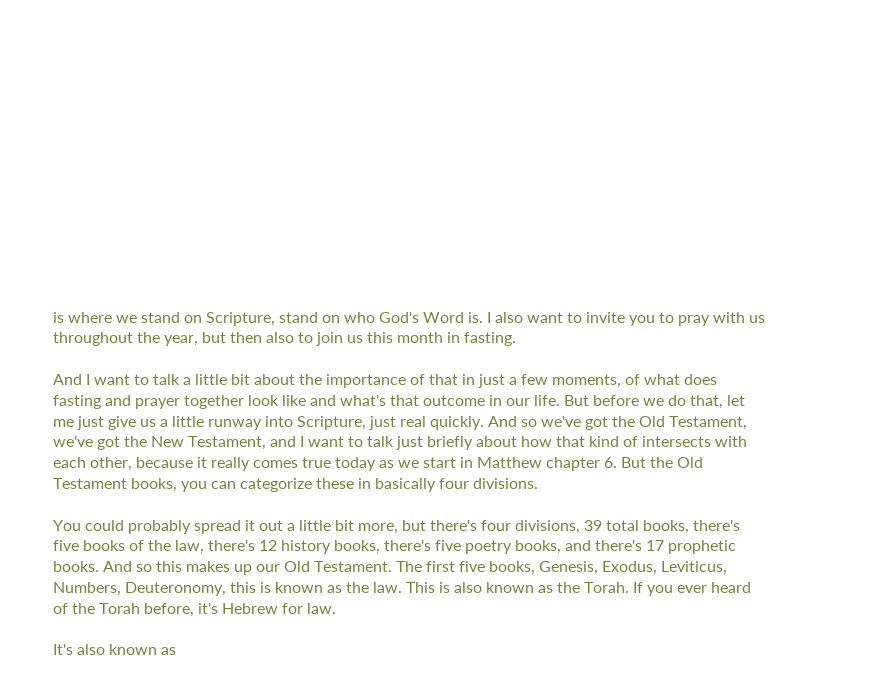is where we stand on Scripture, stand on who God's Word is. I also want to invite you to pray with us throughout the year, but then also to join us this month in fasting.

And I want to talk a little bit about the importance of that in just a few moments, of what does fasting and prayer together look like and what's that outcome in our life. But before we do that, let me just give us a little runway into Scripture, just real quickly. And so we've got the Old Testament, we've got the New Testament, and I want to talk just briefly about how that kind of intersects with each other, because it really comes true today as we start in Matthew chapter 6. But the Old Testament books, you can categorize these in basically four divisions.

You could probably spread it out a little bit more, but there's four divisions, 39 total books, there's five books of the law, there's 12 history books, there's five poetry books, and there's 17 prophetic books. And so this makes up our Old Testament. The first five books, Genesis, Exodus, Leviticus, Numbers, Deuteronomy, this is known as the law. This is also known as the Torah. If you ever heard of the Torah before, it's Hebrew for law.

It's also known as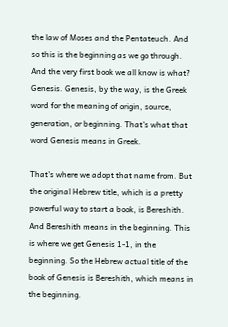the law of Moses and the Pentateuch. And so this is the beginning as we go through. And the very first book we all know is what? Genesis. Genesis, by the way, is the Greek word for the meaning of origin, source, generation, or beginning. That's what that word Genesis means in Greek.

That's where we adopt that name from. But the original Hebrew title, which is a pretty powerful way to start a book, is Bereshith. And Bereshith means in the beginning. This is where we get Genesis 1-1, in the beginning. So the Hebrew actual title of the book of Genesis is Bereshith, which means in the beginning.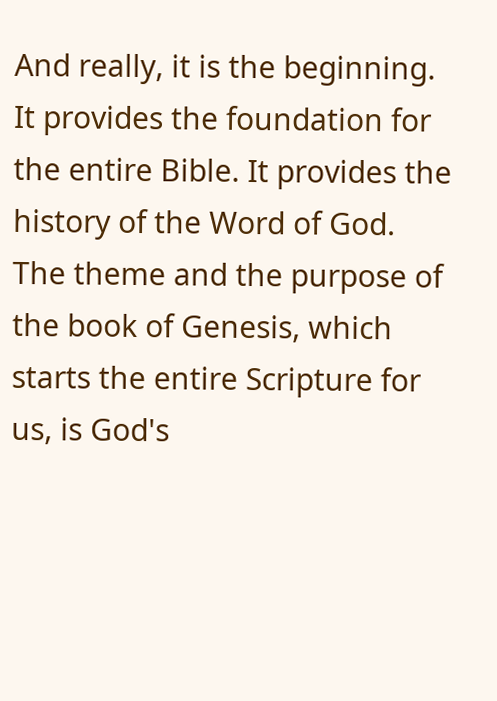And really, it is the beginning. It provides the foundation for the entire Bible. It provides the history of the Word of God. The theme and the purpose of the book of Genesis, which starts the entire Scripture for us, is God's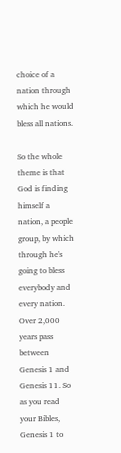choice of a nation through which he would bless all nations.

So the whole theme is that God is finding himself a nation, a people group, by which through he's going to bless everybody and every nation. Over 2,000 years pass between Genesis 1 and Genesis 11. So as you read your Bibles, Genesis 1 to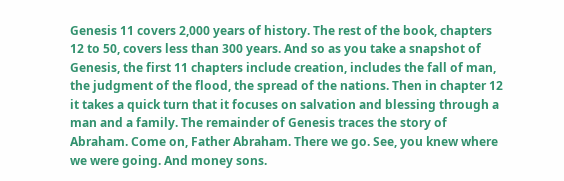Genesis 11 covers 2,000 years of history. The rest of the book, chapters 12 to 50, covers less than 300 years. And so as you take a snapshot of Genesis, the first 11 chapters include creation, includes the fall of man, the judgment of the flood, the spread of the nations. Then in chapter 12 it takes a quick turn that it focuses on salvation and blessing through a man and a family. The remainder of Genesis traces the story of Abraham. Come on, Father Abraham. There we go. See, you knew where we were going. And money sons.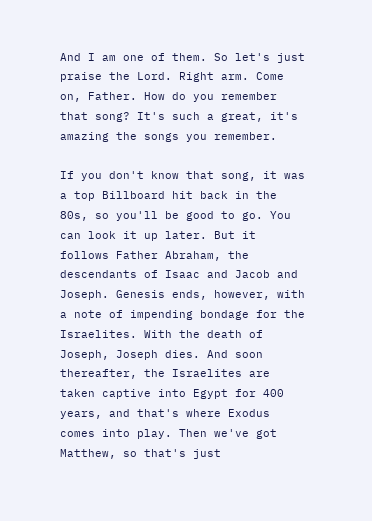And I am one of them. So let's just praise the Lord. Right arm. Come on, Father. How do you remember that song? It's such a great, it's amazing the songs you remember.

If you don't know that song, it was a top Billboard hit back in the 80s, so you'll be good to go. You can look it up later. But it follows Father Abraham, the descendants of Isaac and Jacob and Joseph. Genesis ends, however, with a note of impending bondage for the Israelites. With the death of Joseph, Joseph dies. And soon thereafter, the Israelites are taken captive into Egypt for 400 years, and that's where Exodus comes into play. Then we've got Matthew, so that's just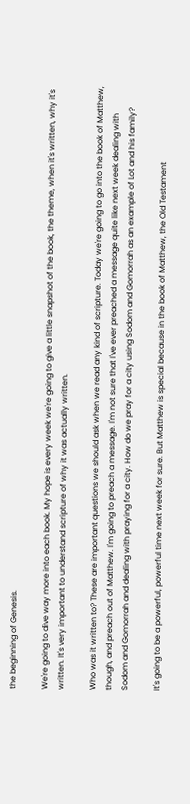the beginning of Genesis.

We're going to dive way more into each book. My hope is every week we're going to give a little snapshot of the book, the theme, when it's written, why it's written. It's very important to understand scripture of why it was actually written.

Who was it written to? These are important questions we should ask when we read any kind of scripture. Today we're going to go into the book of Matthew, though, and preach out of Matthew. I'm going to preach a message. I'm not sure that I've ever preached a message quite like next week dealing with Sodom and Gomorrah and dealing with praying for a city. How do we pray for a city using Sodom and Gomorrah as an example of Lot and his family?

It's going to be a powerful, powerful time next week for sure. But Matthew is special because in the book of Matthew, the Old Testament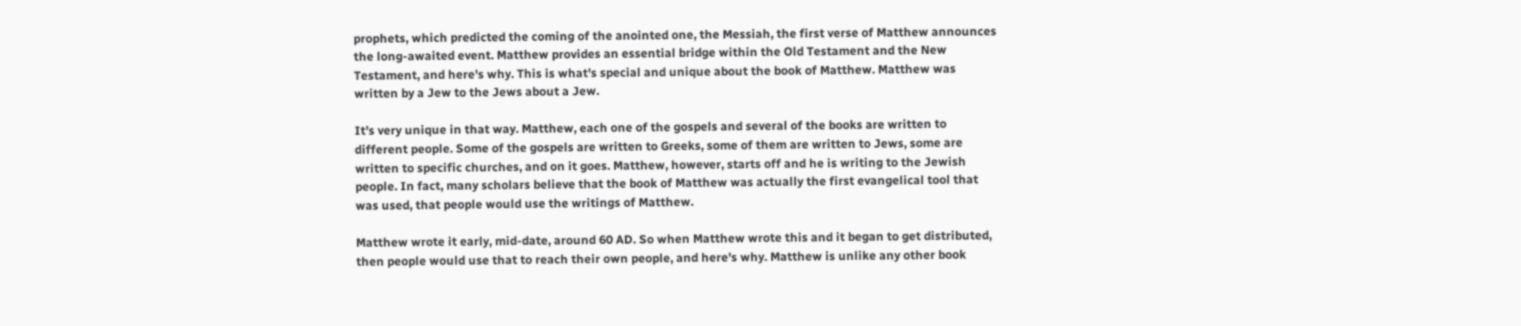prophets, which predicted the coming of the anointed one, the Messiah, the first verse of Matthew announces the long-awaited event. Matthew provides an essential bridge within the Old Testament and the New Testament, and here's why. This is what's special and unique about the book of Matthew. Matthew was written by a Jew to the Jews about a Jew.

It's very unique in that way. Matthew, each one of the gospels and several of the books are written to different people. Some of the gospels are written to Greeks, some of them are written to Jews, some are written to specific churches, and on it goes. Matthew, however, starts off and he is writing to the Jewish people. In fact, many scholars believe that the book of Matthew was actually the first evangelical tool that was used, that people would use the writings of Matthew.

Matthew wrote it early, mid-date, around 60 AD. So when Matthew wrote this and it began to get distributed, then people would use that to reach their own people, and here's why. Matthew is unlike any other book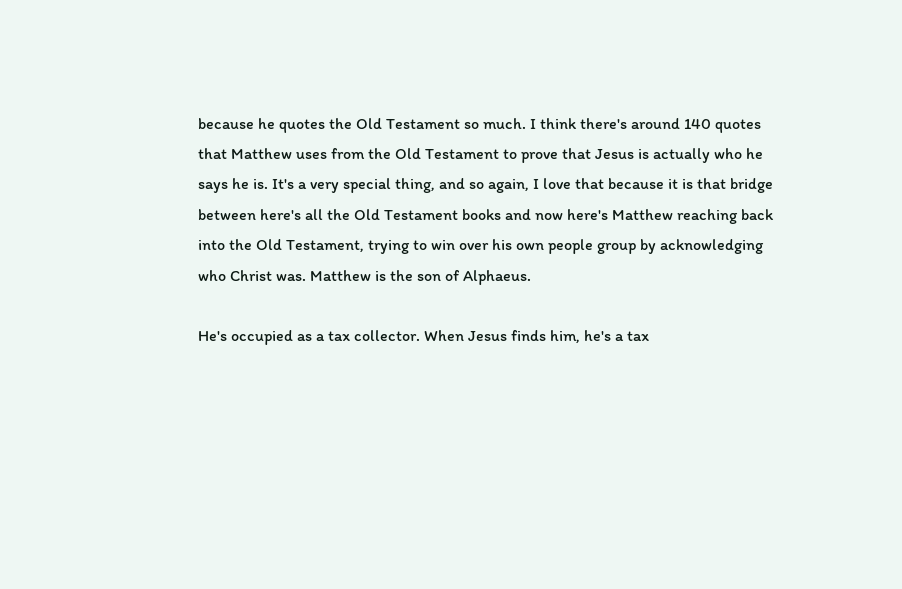because he quotes the Old Testament so much. I think there's around 140 quotes that Matthew uses from the Old Testament to prove that Jesus is actually who he says he is. It's a very special thing, and so again, I love that because it is that bridge between here's all the Old Testament books and now here's Matthew reaching back into the Old Testament, trying to win over his own people group by acknowledging who Christ was. Matthew is the son of Alphaeus.

He's occupied as a tax collector. When Jesus finds him, he's a tax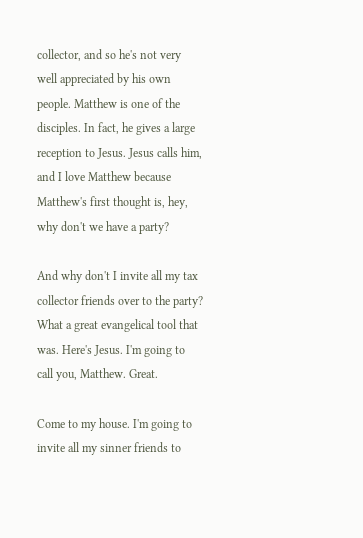collector, and so he's not very well appreciated by his own people. Matthew is one of the disciples. In fact, he gives a large reception to Jesus. Jesus calls him, and I love Matthew because Matthew's first thought is, hey, why don't we have a party?

And why don't I invite all my tax collector friends over to the party? What a great evangelical tool that was. Here's Jesus. I'm going to call you, Matthew. Great.

Come to my house. I'm going to invite all my sinner friends to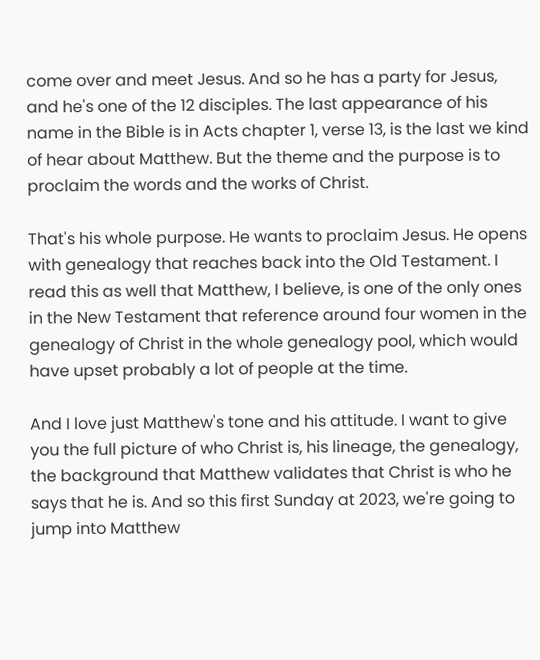come over and meet Jesus. And so he has a party for Jesus, and he's one of the 12 disciples. The last appearance of his name in the Bible is in Acts chapter 1, verse 13, is the last we kind of hear about Matthew. But the theme and the purpose is to proclaim the words and the works of Christ.

That's his whole purpose. He wants to proclaim Jesus. He opens with genealogy that reaches back into the Old Testament. I read this as well that Matthew, I believe, is one of the only ones in the New Testament that reference around four women in the genealogy of Christ in the whole genealogy pool, which would have upset probably a lot of people at the time.

And I love just Matthew's tone and his attitude. I want to give you the full picture of who Christ is, his lineage, the genealogy, the background that Matthew validates that Christ is who he says that he is. And so this first Sunday at 2023, we're going to jump into Matthew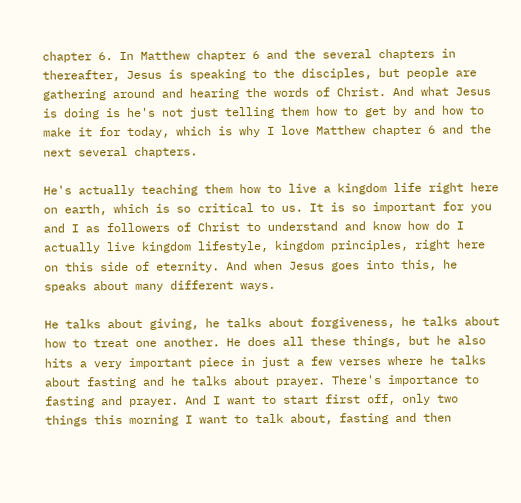chapter 6. In Matthew chapter 6 and the several chapters in thereafter, Jesus is speaking to the disciples, but people are gathering around and hearing the words of Christ. And what Jesus is doing is he's not just telling them how to get by and how to make it for today, which is why I love Matthew chapter 6 and the next several chapters.

He's actually teaching them how to live a kingdom life right here on earth, which is so critical to us. It is so important for you and I as followers of Christ to understand and know how do I actually live kingdom lifestyle, kingdom principles, right here on this side of eternity. And when Jesus goes into this, he speaks about many different ways.

He talks about giving, he talks about forgiveness, he talks about how to treat one another. He does all these things, but he also hits a very important piece in just a few verses where he talks about fasting and he talks about prayer. There's importance to fasting and prayer. And I want to start first off, only two things this morning I want to talk about, fasting and then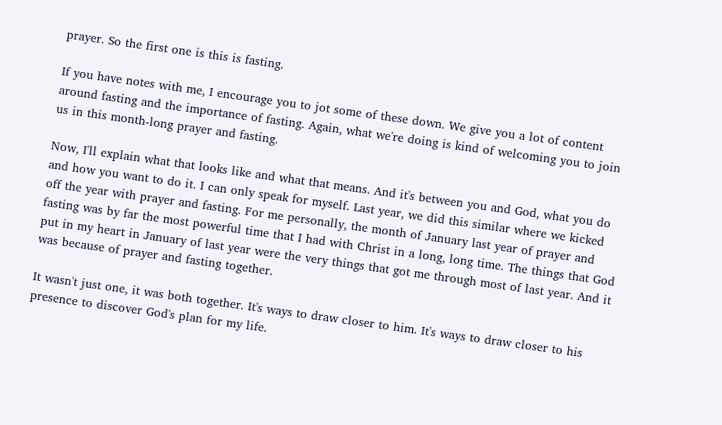prayer. So the first one is this is fasting.

If you have notes with me, I encourage you to jot some of these down. We give you a lot of content around fasting and the importance of fasting. Again, what we're doing is kind of welcoming you to join us in this month-long prayer and fasting.

Now, I'll explain what that looks like and what that means. And it's between you and God, what you do and how you want to do it. I can only speak for myself. Last year, we did this similar where we kicked off the year with prayer and fasting. For me personally, the month of January last year of prayer and fasting was by far the most powerful time that I had with Christ in a long, long time. The things that God put in my heart in January of last year were the very things that got me through most of last year. And it was because of prayer and fasting together.

It wasn't just one, it was both together. It's ways to draw closer to him. It's ways to draw closer to his presence to discover God's plan for my life.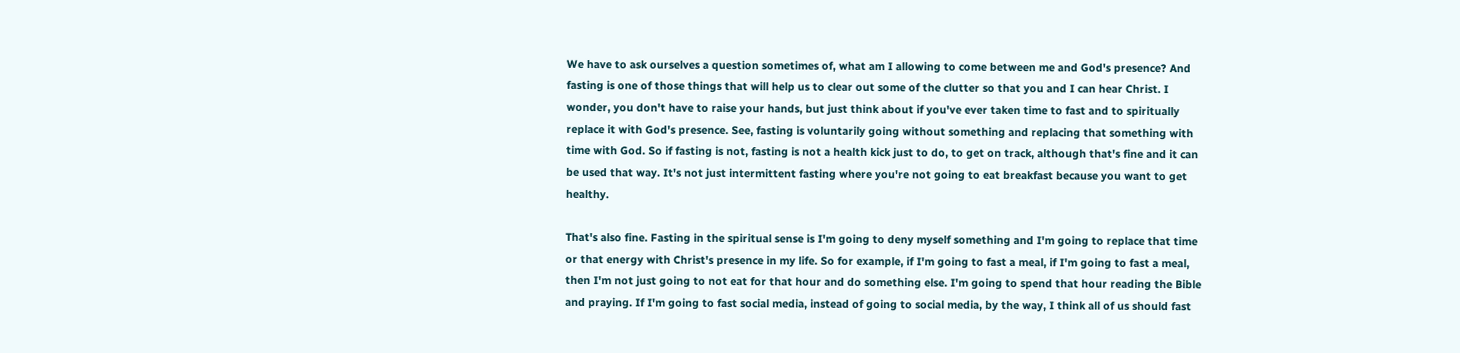We have to ask ourselves a question sometimes of, what am I allowing to come between me and God's presence? And fasting is one of those things that will help us to clear out some of the clutter so that you and I can hear Christ. I wonder, you don't have to raise your hands, but just think about if you've ever taken time to fast and to spiritually replace it with God's presence. See, fasting is voluntarily going without something and replacing that something with time with God. So if fasting is not, fasting is not a health kick just to do, to get on track, although that's fine and it can be used that way. It's not just intermittent fasting where you're not going to eat breakfast because you want to get healthy.

That's also fine. Fasting in the spiritual sense is I'm going to deny myself something and I'm going to replace that time or that energy with Christ's presence in my life. So for example, if I'm going to fast a meal, if I'm going to fast a meal, then I'm not just going to not eat for that hour and do something else. I'm going to spend that hour reading the Bible and praying. If I'm going to fast social media, instead of going to social media, by the way, I think all of us should fast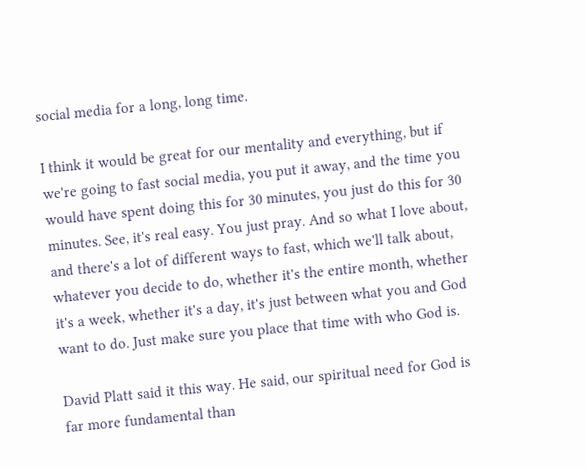social media for a long, long time.

I think it would be great for our mentality and everything, but if we're going to fast social media, you put it away, and the time you would have spent doing this for 30 minutes, you just do this for 30 minutes. See, it's real easy. You just pray. And so what I love about, and there's a lot of different ways to fast, which we'll talk about, whatever you decide to do, whether it's the entire month, whether it's a week, whether it's a day, it's just between what you and God want to do. Just make sure you place that time with who God is.

David Platt said it this way. He said, our spiritual need for God is far more fundamental than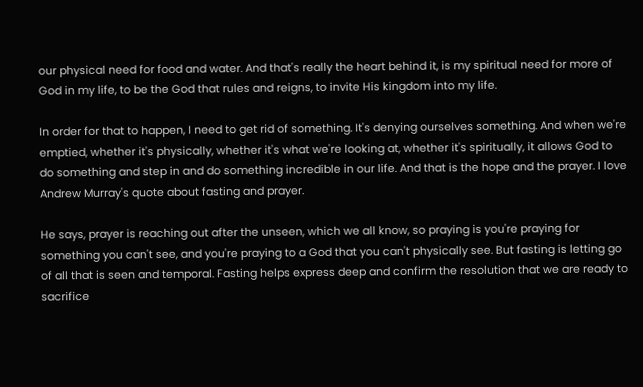our physical need for food and water. And that's really the heart behind it, is my spiritual need for more of God in my life, to be the God that rules and reigns, to invite His kingdom into my life.

In order for that to happen, I need to get rid of something. It's denying ourselves something. And when we're emptied, whether it's physically, whether it's what we're looking at, whether it's spiritually, it allows God to do something and step in and do something incredible in our life. And that is the hope and the prayer. I love Andrew Murray's quote about fasting and prayer.

He says, prayer is reaching out after the unseen, which we all know, so praying is you're praying for something you can't see, and you're praying to a God that you can't physically see. But fasting is letting go of all that is seen and temporal. Fasting helps express deep and confirm the resolution that we are ready to sacrifice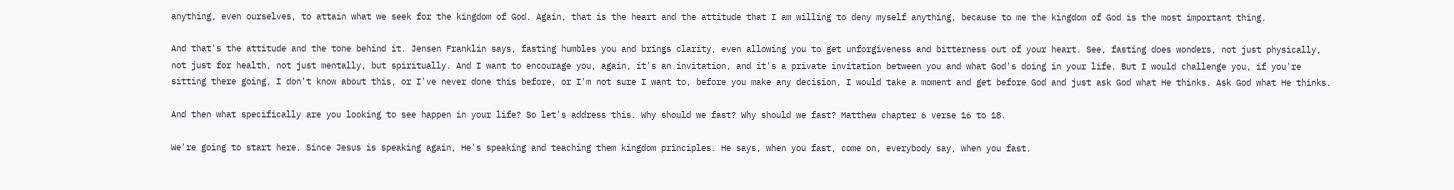anything, even ourselves, to attain what we seek for the kingdom of God. Again, that is the heart and the attitude that I am willing to deny myself anything, because to me the kingdom of God is the most important thing.

And that's the attitude and the tone behind it. Jensen Franklin says, fasting humbles you and brings clarity, even allowing you to get unforgiveness and bitterness out of your heart. See, fasting does wonders, not just physically, not just for health, not just mentally, but spiritually. And I want to encourage you, again, it's an invitation, and it's a private invitation between you and what God's doing in your life. But I would challenge you, if you're sitting there going, I don't know about this, or I've never done this before, or I'm not sure I want to, before you make any decision, I would take a moment and get before God and just ask God what He thinks. Ask God what He thinks.

And then what specifically are you looking to see happen in your life? So let's address this. Why should we fast? Why should we fast? Matthew chapter 6 verse 16 to 18.

We're going to start here. Since Jesus is speaking again, He's speaking and teaching them kingdom principles. He says, when you fast, come on, everybody say, when you fast.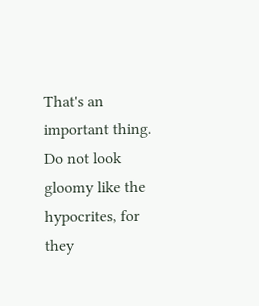That's an important thing. Do not look gloomy like the hypocrites, for they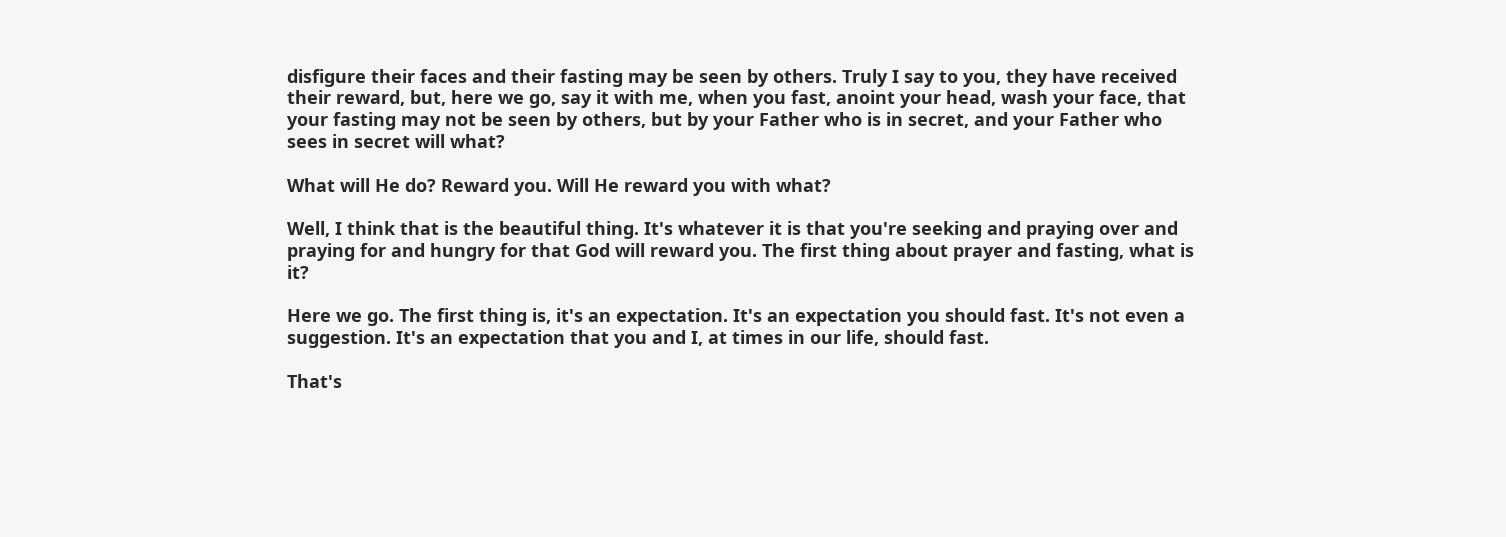disfigure their faces and their fasting may be seen by others. Truly I say to you, they have received their reward, but, here we go, say it with me, when you fast, anoint your head, wash your face, that your fasting may not be seen by others, but by your Father who is in secret, and your Father who sees in secret will what?

What will He do? Reward you. Will He reward you with what?

Well, I think that is the beautiful thing. It's whatever it is that you're seeking and praying over and praying for and hungry for that God will reward you. The first thing about prayer and fasting, what is it?

Here we go. The first thing is, it's an expectation. It's an expectation you should fast. It's not even a suggestion. It's an expectation that you and I, at times in our life, should fast.

That's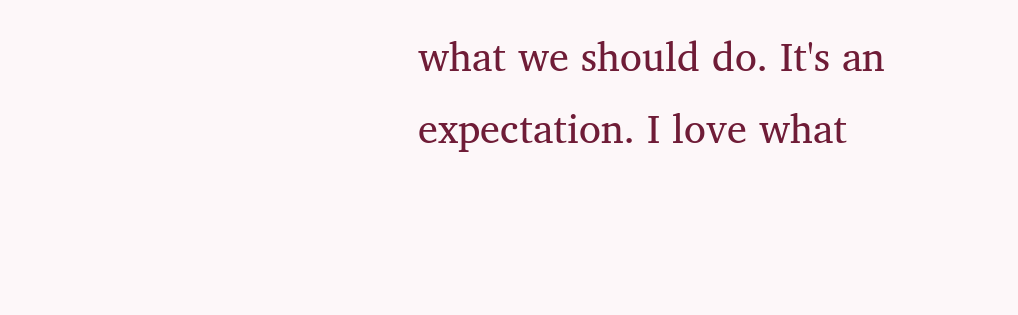what we should do. It's an expectation. I love what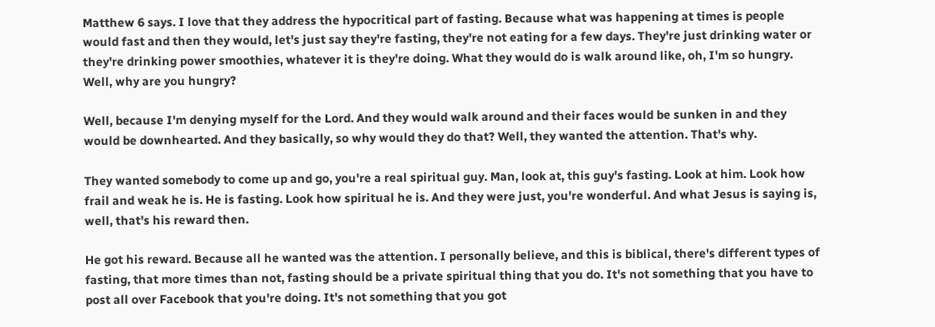Matthew 6 says. I love that they address the hypocritical part of fasting. Because what was happening at times is people would fast and then they would, let's just say they're fasting, they're not eating for a few days. They're just drinking water or they're drinking power smoothies, whatever it is they're doing. What they would do is walk around like, oh, I'm so hungry. Well, why are you hungry?

Well, because I'm denying myself for the Lord. And they would walk around and their faces would be sunken in and they would be downhearted. And they basically, so why would they do that? Well, they wanted the attention. That's why.

They wanted somebody to come up and go, you're a real spiritual guy. Man, look at, this guy's fasting. Look at him. Look how frail and weak he is. He is fasting. Look how spiritual he is. And they were just, you're wonderful. And what Jesus is saying is, well, that's his reward then.

He got his reward. Because all he wanted was the attention. I personally believe, and this is biblical, there's different types of fasting, that more times than not, fasting should be a private spiritual thing that you do. It's not something that you have to post all over Facebook that you're doing. It's not something that you got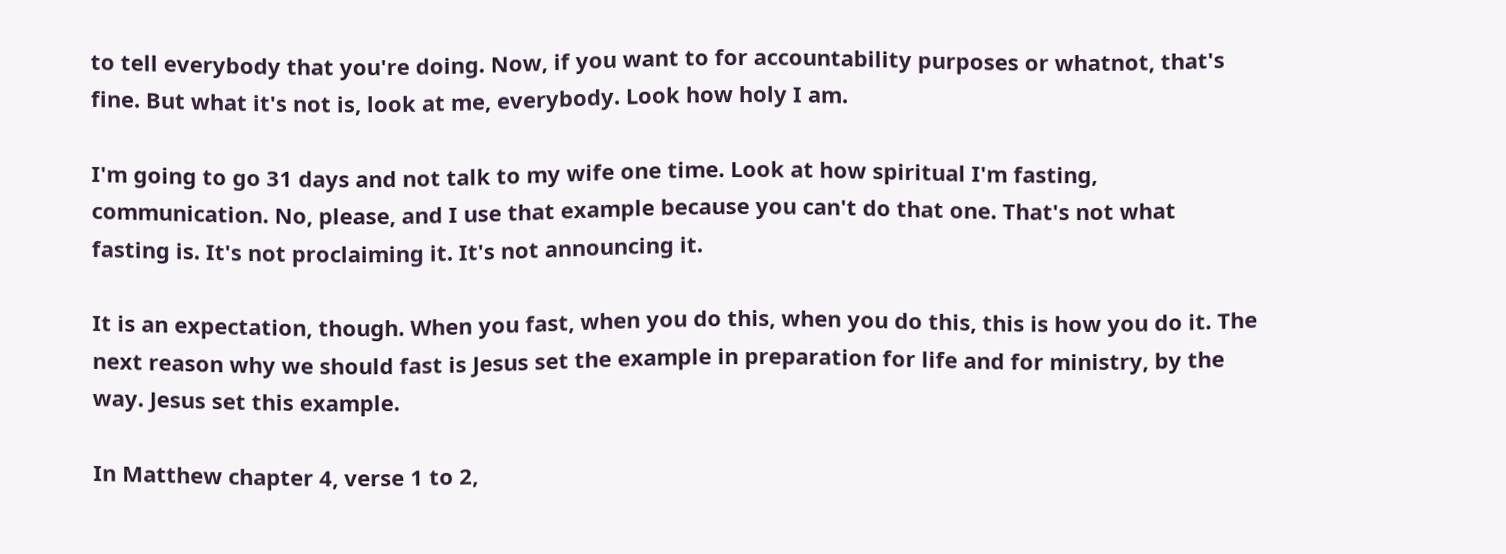to tell everybody that you're doing. Now, if you want to for accountability purposes or whatnot, that's fine. But what it's not is, look at me, everybody. Look how holy I am.

I'm going to go 31 days and not talk to my wife one time. Look at how spiritual I'm fasting, communication. No, please, and I use that example because you can't do that one. That's not what fasting is. It's not proclaiming it. It's not announcing it.

It is an expectation, though. When you fast, when you do this, when you do this, this is how you do it. The next reason why we should fast is Jesus set the example in preparation for life and for ministry, by the way. Jesus set this example.

In Matthew chapter 4, verse 1 to 2,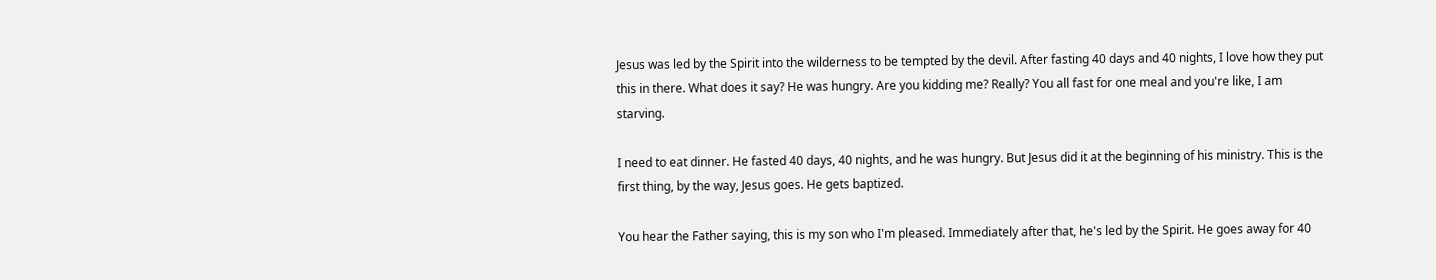Jesus was led by the Spirit into the wilderness to be tempted by the devil. After fasting 40 days and 40 nights, I love how they put this in there. What does it say? He was hungry. Are you kidding me? Really? You all fast for one meal and you're like, I am starving.

I need to eat dinner. He fasted 40 days, 40 nights, and he was hungry. But Jesus did it at the beginning of his ministry. This is the first thing, by the way, Jesus goes. He gets baptized.

You hear the Father saying, this is my son who I'm pleased. Immediately after that, he's led by the Spirit. He goes away for 40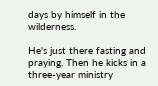days by himself in the wilderness.

He's just there fasting and praying. Then he kicks in a three-year ministry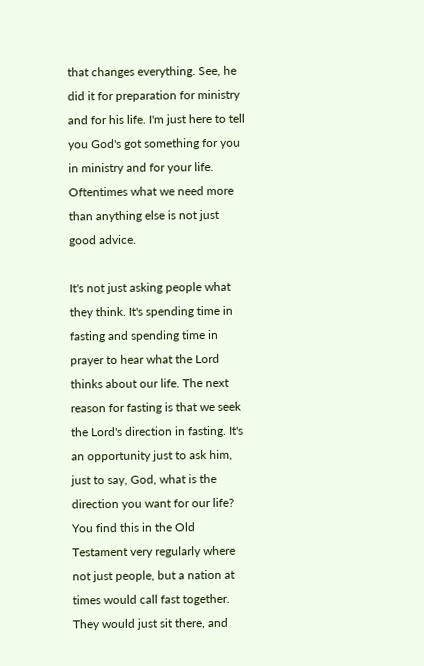that changes everything. See, he did it for preparation for ministry and for his life. I'm just here to tell you God's got something for you in ministry and for your life. Oftentimes what we need more than anything else is not just good advice.

It's not just asking people what they think. It's spending time in fasting and spending time in prayer to hear what the Lord thinks about our life. The next reason for fasting is that we seek the Lord's direction in fasting. It's an opportunity just to ask him, just to say, God, what is the direction you want for our life? You find this in the Old Testament very regularly where not just people, but a nation at times would call fast together. They would just sit there, and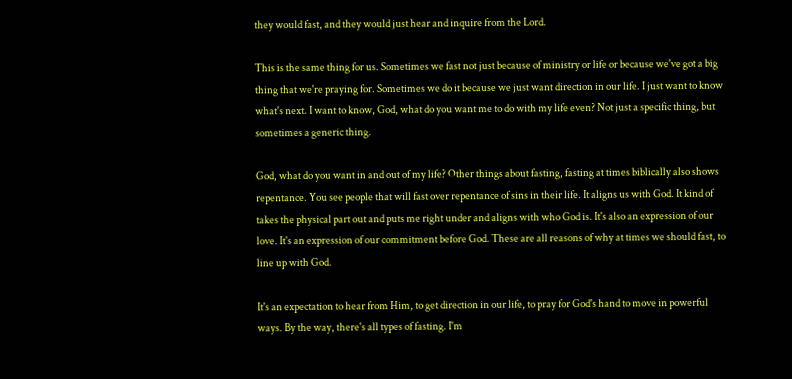they would fast, and they would just hear and inquire from the Lord.

This is the same thing for us. Sometimes we fast not just because of ministry or life or because we've got a big thing that we're praying for. Sometimes we do it because we just want direction in our life. I just want to know what's next. I want to know, God, what do you want me to do with my life even? Not just a specific thing, but sometimes a generic thing.

God, what do you want in and out of my life? Other things about fasting, fasting at times biblically also shows repentance. You see people that will fast over repentance of sins in their life. It aligns us with God. It kind of takes the physical part out and puts me right under and aligns with who God is. It's also an expression of our love. It's an expression of our commitment before God. These are all reasons of why at times we should fast, to line up with God.

It's an expectation to hear from Him, to get direction in our life, to pray for God's hand to move in powerful ways. By the way, there's all types of fasting. I'm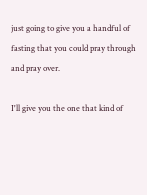just going to give you a handful of fasting that you could pray through and pray over.

I'll give you the one that kind of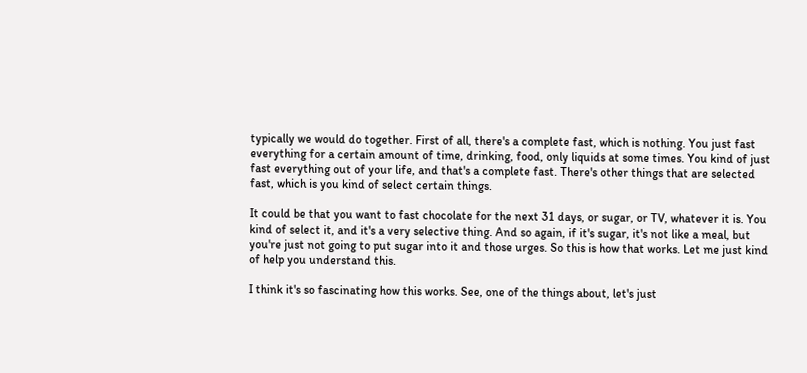typically we would do together. First of all, there's a complete fast, which is nothing. You just fast everything for a certain amount of time, drinking, food, only liquids at some times. You kind of just fast everything out of your life, and that's a complete fast. There's other things that are selected fast, which is you kind of select certain things.

It could be that you want to fast chocolate for the next 31 days, or sugar, or TV, whatever it is. You kind of select it, and it's a very selective thing. And so again, if it's sugar, it's not like a meal, but you're just not going to put sugar into it and those urges. So this is how that works. Let me just kind of help you understand this.

I think it's so fascinating how this works. See, one of the things about, let's just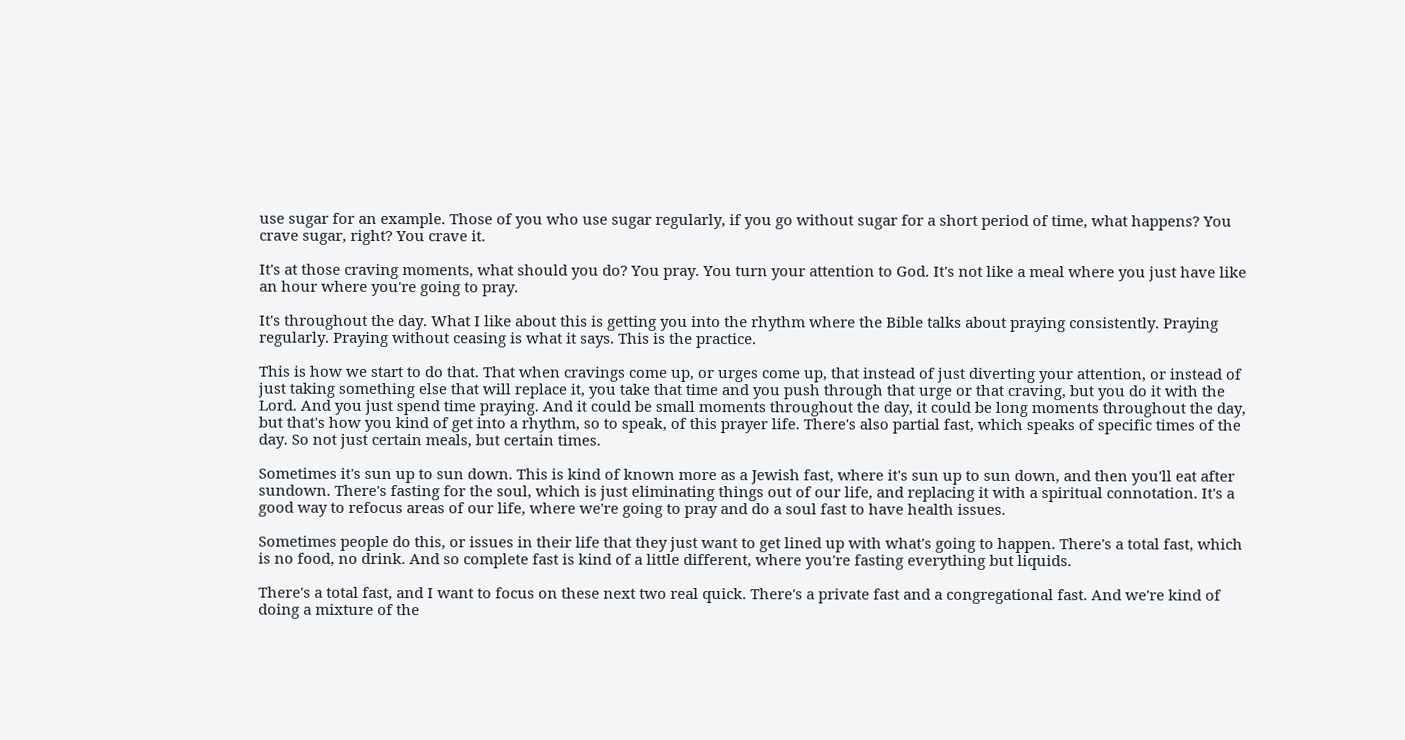use sugar for an example. Those of you who use sugar regularly, if you go without sugar for a short period of time, what happens? You crave sugar, right? You crave it.

It's at those craving moments, what should you do? You pray. You turn your attention to God. It's not like a meal where you just have like an hour where you're going to pray.

It's throughout the day. What I like about this is getting you into the rhythm where the Bible talks about praying consistently. Praying regularly. Praying without ceasing is what it says. This is the practice.

This is how we start to do that. That when cravings come up, or urges come up, that instead of just diverting your attention, or instead of just taking something else that will replace it, you take that time and you push through that urge or that craving, but you do it with the Lord. And you just spend time praying. And it could be small moments throughout the day, it could be long moments throughout the day, but that's how you kind of get into a rhythm, so to speak, of this prayer life. There's also partial fast, which speaks of specific times of the day. So not just certain meals, but certain times.

Sometimes it's sun up to sun down. This is kind of known more as a Jewish fast, where it's sun up to sun down, and then you'll eat after sundown. There's fasting for the soul, which is just eliminating things out of our life, and replacing it with a spiritual connotation. It's a good way to refocus areas of our life, where we're going to pray and do a soul fast to have health issues.

Sometimes people do this, or issues in their life that they just want to get lined up with what's going to happen. There's a total fast, which is no food, no drink. And so complete fast is kind of a little different, where you're fasting everything but liquids.

There's a total fast, and I want to focus on these next two real quick. There's a private fast and a congregational fast. And we're kind of doing a mixture of the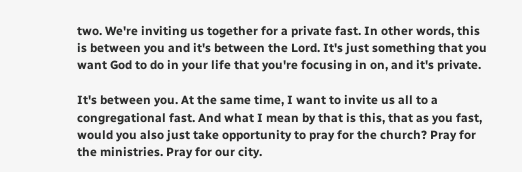two. We're inviting us together for a private fast. In other words, this is between you and it's between the Lord. It's just something that you want God to do in your life that you're focusing in on, and it's private.

It's between you. At the same time, I want to invite us all to a congregational fast. And what I mean by that is this, that as you fast, would you also just take opportunity to pray for the church? Pray for the ministries. Pray for our city.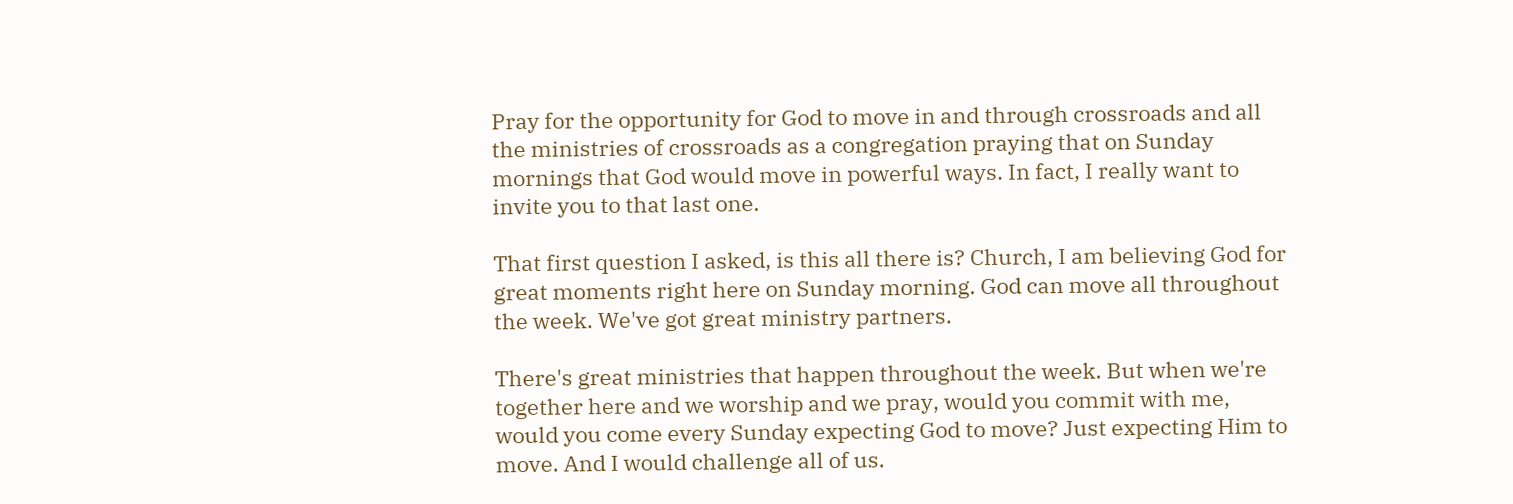Pray for the opportunity for God to move in and through crossroads and all the ministries of crossroads as a congregation praying that on Sunday mornings that God would move in powerful ways. In fact, I really want to invite you to that last one.

That first question I asked, is this all there is? Church, I am believing God for great moments right here on Sunday morning. God can move all throughout the week. We've got great ministry partners.

There's great ministries that happen throughout the week. But when we're together here and we worship and we pray, would you commit with me, would you come every Sunday expecting God to move? Just expecting Him to move. And I would challenge all of us.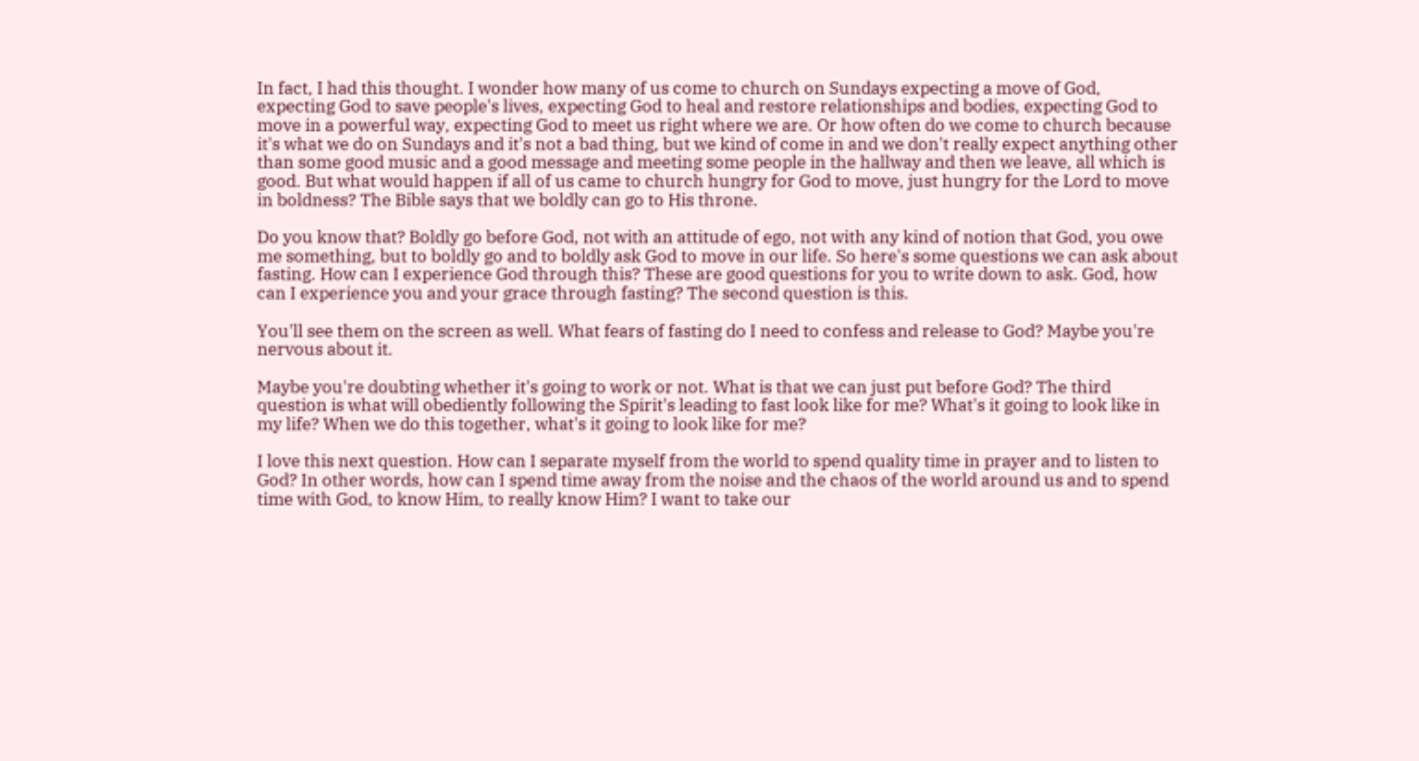In fact, I had this thought. I wonder how many of us come to church on Sundays expecting a move of God, expecting God to save people's lives, expecting God to heal and restore relationships and bodies, expecting God to move in a powerful way, expecting God to meet us right where we are. Or how often do we come to church because it's what we do on Sundays and it's not a bad thing, but we kind of come in and we don't really expect anything other than some good music and a good message and meeting some people in the hallway and then we leave, all which is good. But what would happen if all of us came to church hungry for God to move, just hungry for the Lord to move in boldness? The Bible says that we boldly can go to His throne.

Do you know that? Boldly go before God, not with an attitude of ego, not with any kind of notion that God, you owe me something, but to boldly go and to boldly ask God to move in our life. So here's some questions we can ask about fasting. How can I experience God through this? These are good questions for you to write down to ask. God, how can I experience you and your grace through fasting? The second question is this.

You'll see them on the screen as well. What fears of fasting do I need to confess and release to God? Maybe you're nervous about it.

Maybe you're doubting whether it's going to work or not. What is that we can just put before God? The third question is what will obediently following the Spirit's leading to fast look like for me? What's it going to look like in my life? When we do this together, what's it going to look like for me?

I love this next question. How can I separate myself from the world to spend quality time in prayer and to listen to God? In other words, how can I spend time away from the noise and the chaos of the world around us and to spend time with God, to know Him, to really know Him? I want to take our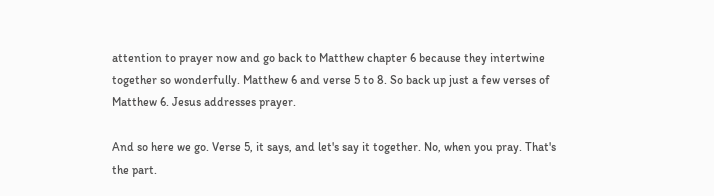attention to prayer now and go back to Matthew chapter 6 because they intertwine together so wonderfully. Matthew 6 and verse 5 to 8. So back up just a few verses of Matthew 6. Jesus addresses prayer.

And so here we go. Verse 5, it says, and let's say it together. No, when you pray. That's the part.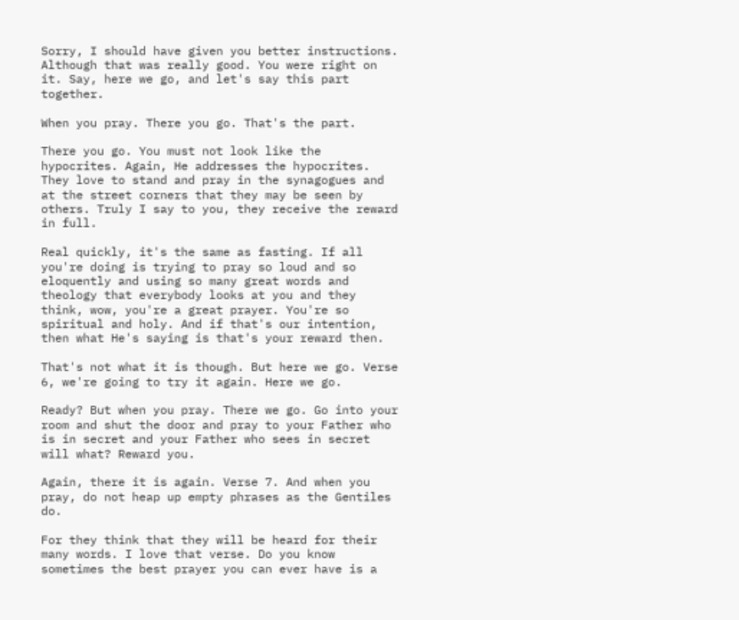Sorry, I should have given you better instructions. Although that was really good. You were right on it. Say, here we go, and let's say this part together.

When you pray. There you go. That's the part.

There you go. You must not look like the hypocrites. Again, He addresses the hypocrites. They love to stand and pray in the synagogues and at the street corners that they may be seen by others. Truly I say to you, they receive the reward in full.

Real quickly, it's the same as fasting. If all you're doing is trying to pray so loud and so eloquently and using so many great words and theology that everybody looks at you and they think, wow, you're a great prayer. You're so spiritual and holy. And if that's our intention, then what He's saying is that's your reward then.

That's not what it is though. But here we go. Verse 6, we're going to try it again. Here we go.

Ready? But when you pray. There we go. Go into your room and shut the door and pray to your Father who is in secret and your Father who sees in secret will what? Reward you.

Again, there it is again. Verse 7. And when you pray, do not heap up empty phrases as the Gentiles do.

For they think that they will be heard for their many words. I love that verse. Do you know sometimes the best prayer you can ever have is a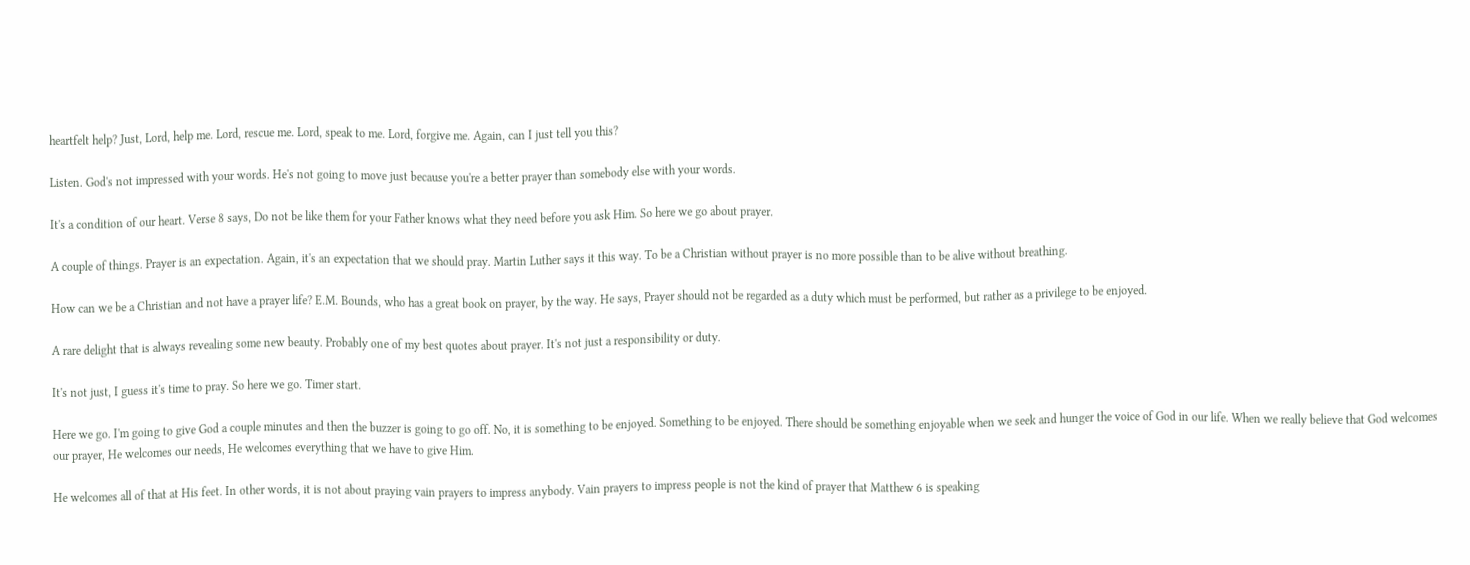heartfelt help? Just, Lord, help me. Lord, rescue me. Lord, speak to me. Lord, forgive me. Again, can I just tell you this?

Listen. God's not impressed with your words. He's not going to move just because you're a better prayer than somebody else with your words.

It's a condition of our heart. Verse 8 says, Do not be like them for your Father knows what they need before you ask Him. So here we go about prayer.

A couple of things. Prayer is an expectation. Again, it's an expectation that we should pray. Martin Luther says it this way. To be a Christian without prayer is no more possible than to be alive without breathing.

How can we be a Christian and not have a prayer life? E.M. Bounds, who has a great book on prayer, by the way. He says, Prayer should not be regarded as a duty which must be performed, but rather as a privilege to be enjoyed.

A rare delight that is always revealing some new beauty. Probably one of my best quotes about prayer. It's not just a responsibility or duty.

It's not just, I guess it's time to pray. So here we go. Timer start.

Here we go. I'm going to give God a couple minutes and then the buzzer is going to go off. No, it is something to be enjoyed. Something to be enjoyed. There should be something enjoyable when we seek and hunger the voice of God in our life. When we really believe that God welcomes our prayer, He welcomes our needs, He welcomes everything that we have to give Him.

He welcomes all of that at His feet. In other words, it is not about praying vain prayers to impress anybody. Vain prayers to impress people is not the kind of prayer that Matthew 6 is speaking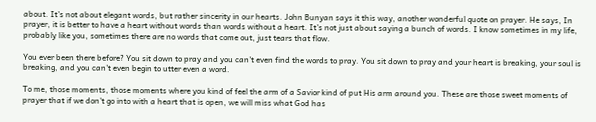about. It's not about elegant words, but rather sincerity in our hearts. John Bunyan says it this way, another wonderful quote on prayer. He says, In prayer, it is better to have a heart without words than words without a heart. It's not just about saying a bunch of words. I know sometimes in my life, probably like you, sometimes there are no words that come out, just tears that flow.

You ever been there before? You sit down to pray and you can't even find the words to pray. You sit down to pray and your heart is breaking, your soul is breaking, and you can't even begin to utter even a word.

To me, those moments, those moments where you kind of feel the arm of a Savior kind of put His arm around you. These are those sweet moments of prayer that if we don't go into with a heart that is open, we will miss what God has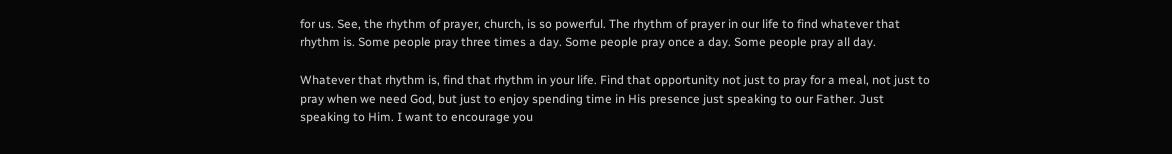for us. See, the rhythm of prayer, church, is so powerful. The rhythm of prayer in our life to find whatever that rhythm is. Some people pray three times a day. Some people pray once a day. Some people pray all day.

Whatever that rhythm is, find that rhythm in your life. Find that opportunity not just to pray for a meal, not just to pray when we need God, but just to enjoy spending time in His presence just speaking to our Father. Just speaking to Him. I want to encourage you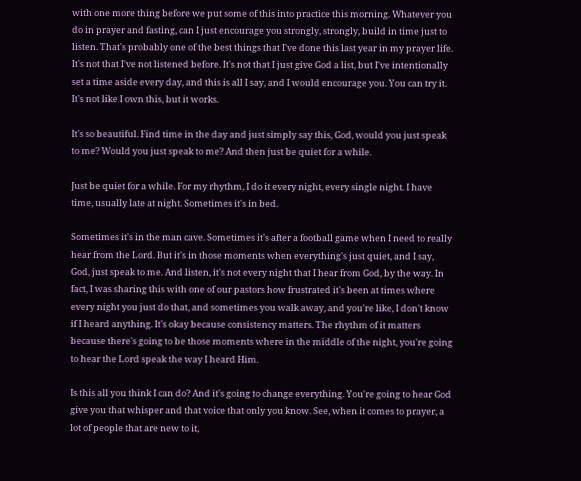with one more thing before we put some of this into practice this morning. Whatever you do in prayer and fasting, can I just encourage you strongly, strongly, build in time just to listen. That's probably one of the best things that I've done this last year in my prayer life. It's not that I've not listened before. It's not that I just give God a list, but I've intentionally set a time aside every day, and this is all I say, and I would encourage you. You can try it. It's not like I own this, but it works.

It's so beautiful. Find time in the day and just simply say this, God, would you just speak to me? Would you just speak to me? And then just be quiet for a while.

Just be quiet for a while. For my rhythm, I do it every night, every single night. I have time, usually late at night. Sometimes it's in bed.

Sometimes it's in the man cave. Sometimes it's after a football game when I need to really hear from the Lord. But it's in those moments when everything's just quiet, and I say, God, just speak to me. And listen, it's not every night that I hear from God, by the way. In fact, I was sharing this with one of our pastors how frustrated it's been at times where every night you just do that, and sometimes you walk away, and you're like, I don't know if I heard anything. It's okay because consistency matters. The rhythm of it matters because there's going to be those moments where in the middle of the night, you're going to hear the Lord speak the way I heard Him.

Is this all you think I can do? And it's going to change everything. You're going to hear God give you that whisper and that voice that only you know. See, when it comes to prayer, a lot of people that are new to it,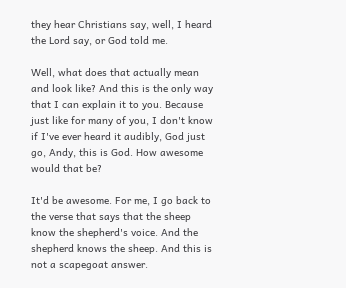they hear Christians say, well, I heard the Lord say, or God told me.

Well, what does that actually mean and look like? And this is the only way that I can explain it to you. Because just like for many of you, I don't know if I've ever heard it audibly, God just go, Andy, this is God. How awesome would that be?

It'd be awesome. For me, I go back to the verse that says that the sheep know the shepherd's voice. And the shepherd knows the sheep. And this is not a scapegoat answer.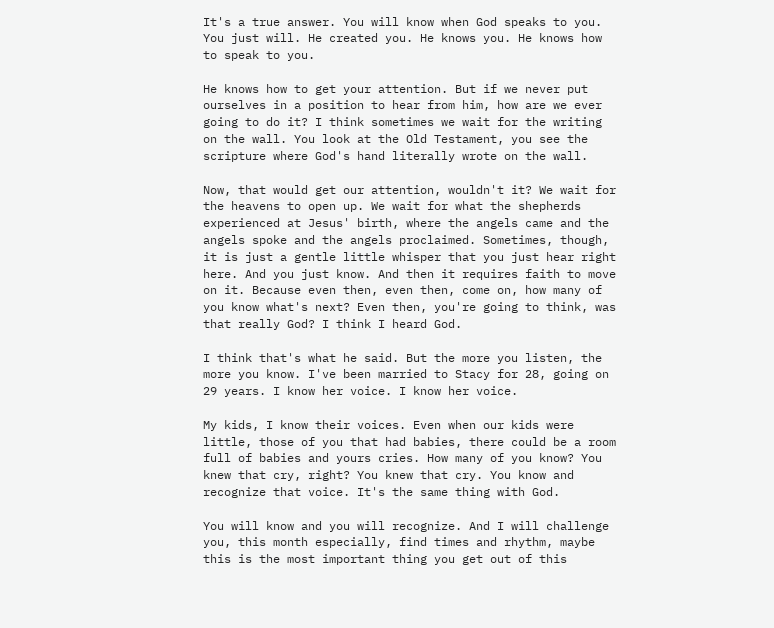It's a true answer. You will know when God speaks to you. You just will. He created you. He knows you. He knows how to speak to you.

He knows how to get your attention. But if we never put ourselves in a position to hear from him, how are we ever going to do it? I think sometimes we wait for the writing on the wall. You look at the Old Testament, you see the scripture where God's hand literally wrote on the wall.

Now, that would get our attention, wouldn't it? We wait for the heavens to open up. We wait for what the shepherds experienced at Jesus' birth, where the angels came and the angels spoke and the angels proclaimed. Sometimes, though, it is just a gentle little whisper that you just hear right here. And you just know. And then it requires faith to move on it. Because even then, even then, come on, how many of you know what's next? Even then, you're going to think, was that really God? I think I heard God.

I think that's what he said. But the more you listen, the more you know. I've been married to Stacy for 28, going on 29 years. I know her voice. I know her voice.

My kids, I know their voices. Even when our kids were little, those of you that had babies, there could be a room full of babies and yours cries. How many of you know? You knew that cry, right? You knew that cry. You know and recognize that voice. It's the same thing with God.

You will know and you will recognize. And I will challenge you, this month especially, find times and rhythm, maybe this is the most important thing you get out of this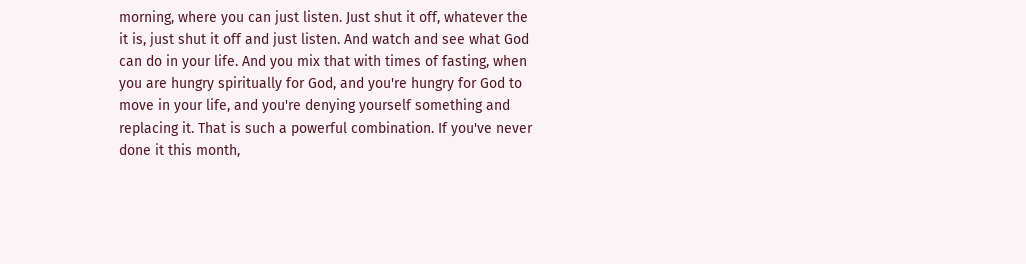morning, where you can just listen. Just shut it off, whatever the it is, just shut it off and just listen. And watch and see what God can do in your life. And you mix that with times of fasting, when you are hungry spiritually for God, and you're hungry for God to move in your life, and you're denying yourself something and replacing it. That is such a powerful combination. If you've never done it this month,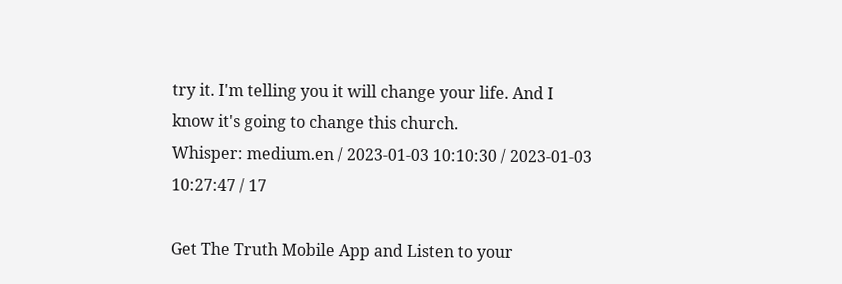try it. I'm telling you it will change your life. And I know it's going to change this church.
Whisper: medium.en / 2023-01-03 10:10:30 / 2023-01-03 10:27:47 / 17

Get The Truth Mobile App and Listen to your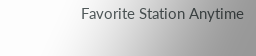Favorite Station Anytime